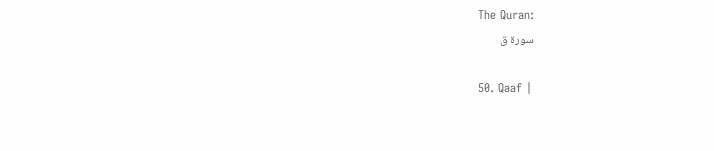The Quran:
سورة ق

50. Qaaf |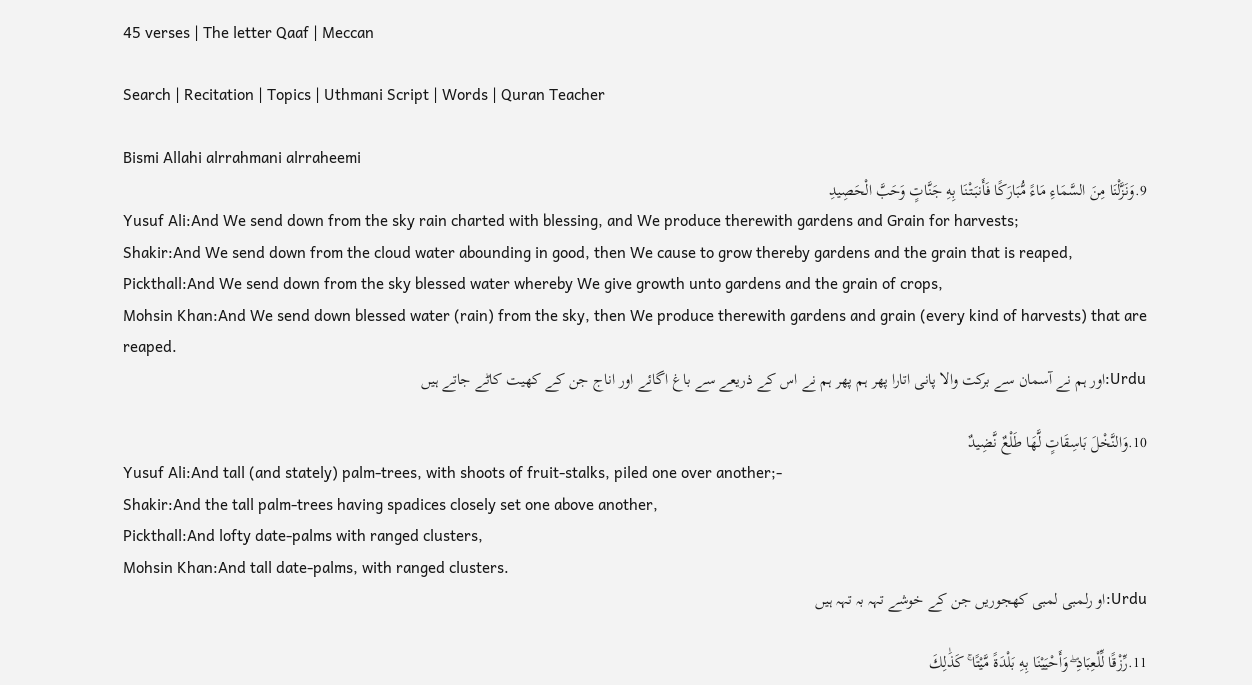45 verses | The letter Qaaf | Meccan

Search | Recitation | Topics | Uthmani Script | Words | Quran Teacher

Bismi Allahi alrrahmani alrraheemi
9.وَنَزَّلْنَا مِنَ السَّمَاءِ مَاءً مُّبَارَكًا فَأَنبَتْنَا بِهِ جَنَّاتٍ وَحَبَّ الْحَصِيدِ
Yusuf Ali:And We send down from the sky rain charted with blessing, and We produce therewith gardens and Grain for harvests;
Shakir:And We send down from the cloud water abounding in good, then We cause to grow thereby gardens and the grain that is reaped,
Pickthall:And We send down from the sky blessed water whereby We give growth unto gardens and the grain of crops,
Mohsin Khan:And We send down blessed water (rain) from the sky, then We produce therewith gardens and grain (every kind of harvests) that are reaped.
Urdu:اور ہم نے آسمان سے برکت والا پانی اتارا پھر ہم پھر ہم نے اس کے ذریعے سے باغ اگائے اور اناج جن کے کھیت کاٹے جاتے ہیں

10.وَالنَّخْلَ بَاسِقَاتٍ لَّهَا طَلْعٌ نَّضِيدٌ
Yusuf Ali:And tall (and stately) palm-trees, with shoots of fruit-stalks, piled one over another;-
Shakir:And the tall palm-trees having spadices closely set one above another,
Pickthall:And lofty date-palms with ranged clusters,
Mohsin Khan:And tall date-palms, with ranged clusters.
Urdu:او رلمبی لمبی کھجوریں جن کے خوشے تہہ بہ تہہ ہیں

11.رِّزْقًا لِّلْعِبَادِ ۖ وَأَحْيَيْنَا بِهِ بَلْدَةً مَّيْتًا ۚ كَذَ‌ٰلِكَ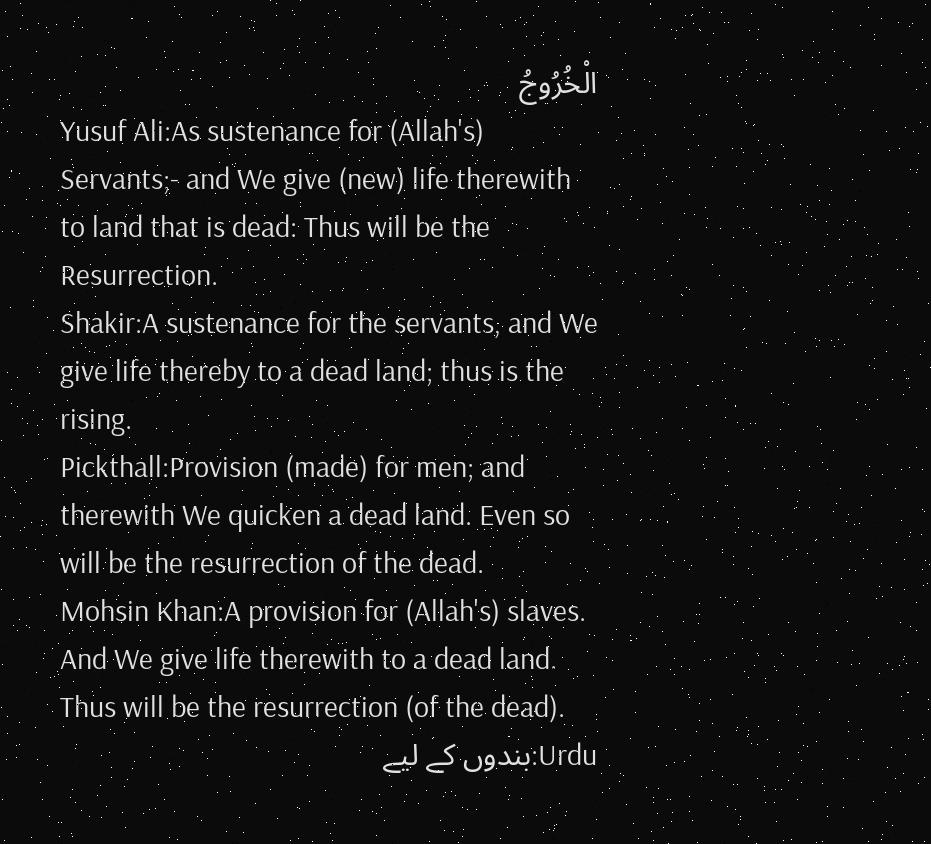الْخُرُوجُ
Yusuf Ali:As sustenance for (Allah's) Servants;- and We give (new) life therewith to land that is dead: Thus will be the Resurrection.
Shakir:A sustenance for the servants, and We give life thereby to a dead land; thus is the rising.
Pickthall:Provision (made) for men; and therewith We quicken a dead land. Even so will be the resurrection of the dead.
Mohsin Khan:A provision for (Allah's) slaves. And We give life therewith to a dead land. Thus will be the resurrection (of the dead).
Urdu:بندوں کے لیے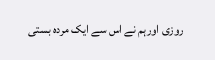روزی اورہم نے اس سے ایک مردہ بستی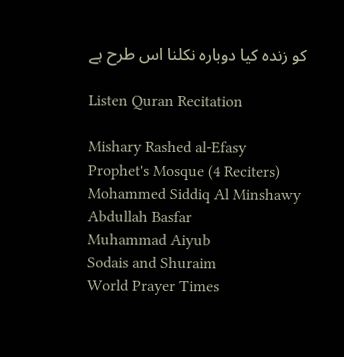کو زندہ کیا دوبارہ نکلنا اس طرح ہے

Listen Quran Recitation

Mishary Rashed al-Efasy
Prophet's Mosque (4 Reciters)
Mohammed Siddiq Al Minshawy
Abdullah Basfar
Muhammad Aiyub
Sodais and Shuraim
World Prayer Times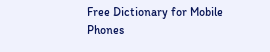Free Dictionary for Mobile Phones